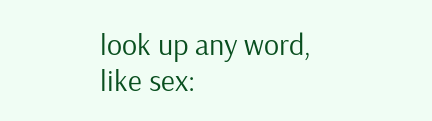look up any word, like sex: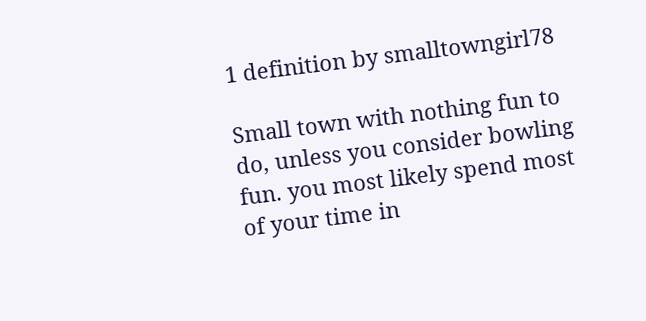1 definition by smalltowngirl78

Small town with nothing fun to do, unless you consider bowling fun. you most likely spend most of your time in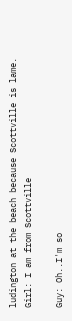ludington at the beach because Scottville is lame.
Girl: I am from Scottville

Guy: Oh..I'm so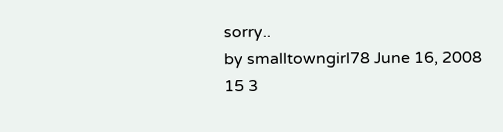sorry..
by smalltowngirl78 June 16, 2008
15 3